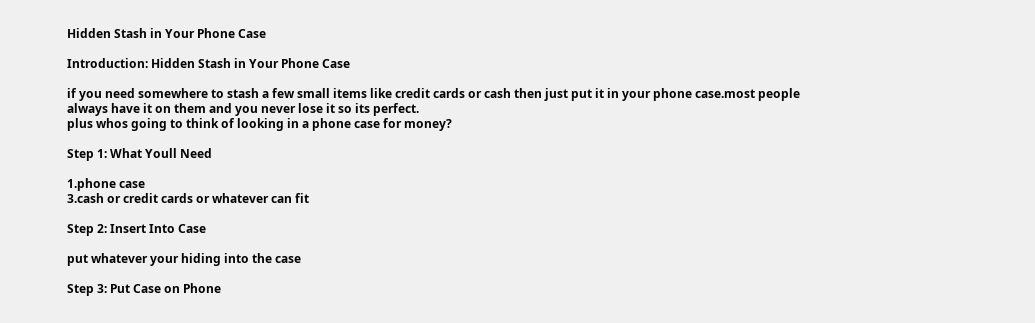Hidden Stash in Your Phone Case

Introduction: Hidden Stash in Your Phone Case

if you need somewhere to stash a few small items like credit cards or cash then just put it in your phone case.most people always have it on them and you never lose it so its perfect.
plus whos going to think of looking in a phone case for money?

Step 1: What Youll Need

1.phone case
3.cash or credit cards or whatever can fit

Step 2: Insert Into Case

put whatever your hiding into the case

Step 3: Put Case on Phone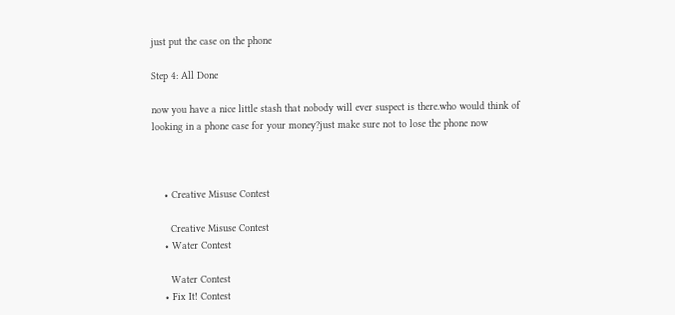just put the case on the phone

Step 4: All Done

now you have a nice little stash that nobody will ever suspect is there.who would think of looking in a phone case for your money?just make sure not to lose the phone now



    • Creative Misuse Contest

      Creative Misuse Contest
    • Water Contest

      Water Contest
    • Fix It! Contest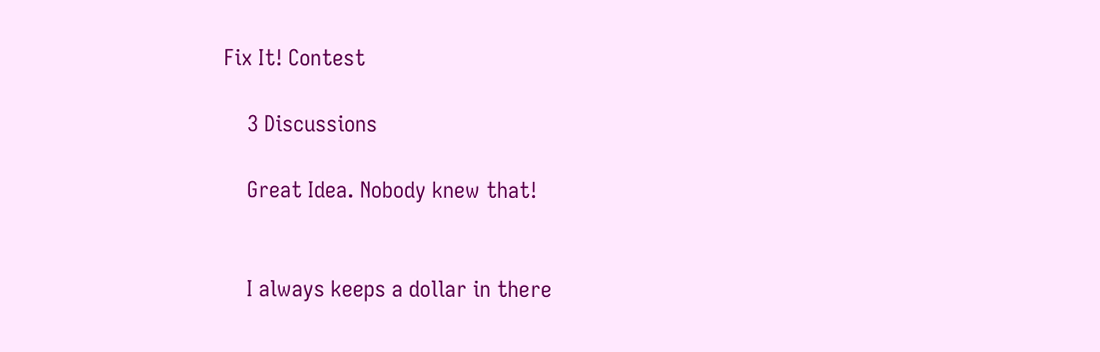Fix It! Contest

    3 Discussions

    Great Idea. Nobody knew that!


    I always keeps a dollar in there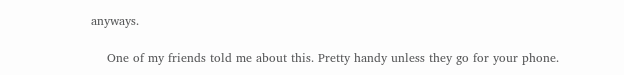anyways.

    One of my friends told me about this. Pretty handy unless they go for your phone.